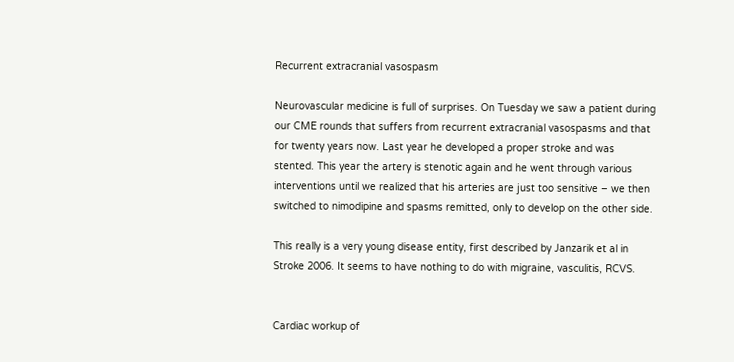Recurrent extracranial vasospasm

Neurovascular medicine is full of surprises. On Tuesday we saw a patient during our CME rounds that suffers from recurrent extracranial vasospasms and that for twenty years now. Last year he developed a proper stroke and was stented. This year the artery is stenotic again and he went through various interventions until we realized that his arteries are just too sensitive – we then switched to nimodipine and spasms remitted, only to develop on the other side.

This really is a very young disease entity, first described by Janzarik et al in Stroke 2006. It seems to have nothing to do with migraine, vasculitis, RCVS.


Cardiac workup of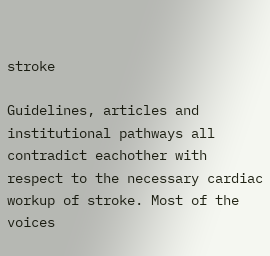stroke

Guidelines, articles and institutional pathways all contradict eachother with respect to the necessary cardiac workup of stroke. Most of the voices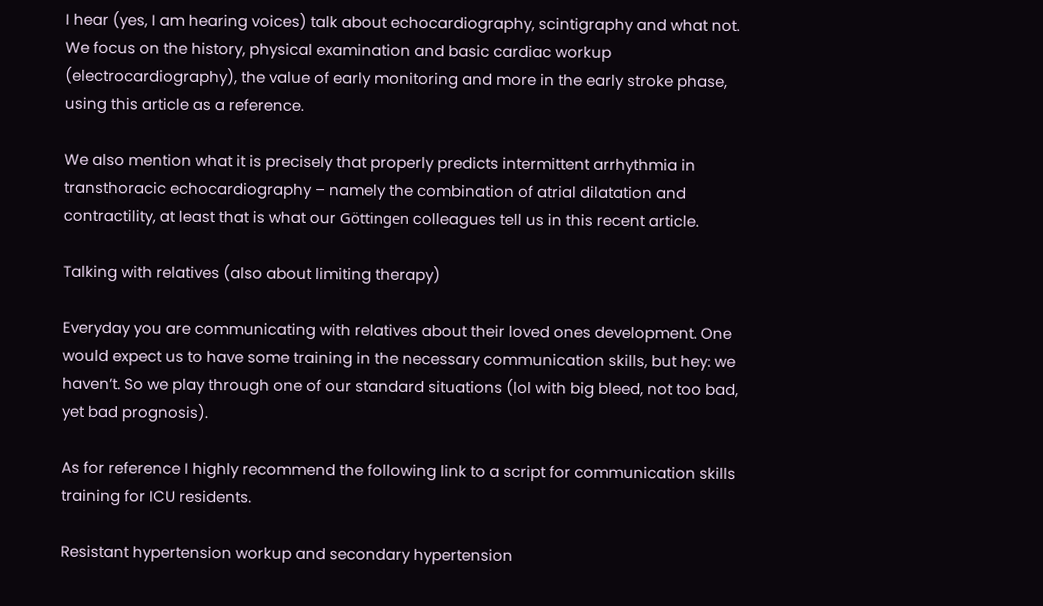I hear (yes, I am hearing voices) talk about echocardiography, scintigraphy and what not. We focus on the history, physical examination and basic cardiac workup (electrocardiography), the value of early monitoring and more in the early stroke phase, using this article as a reference.

We also mention what it is precisely that properly predicts intermittent arrhythmia in transthoracic echocardiography – namely the combination of atrial dilatation and contractility, at least that is what our Göttingen colleagues tell us in this recent article.

Talking with relatives (also about limiting therapy)

Everyday you are communicating with relatives about their loved ones development. One would expect us to have some training in the necessary communication skills, but hey: we haven’t. So we play through one of our standard situations (lol with big bleed, not too bad, yet bad prognosis).

As for reference I highly recommend the following link to a script for communication skills training for ICU residents.

Resistant hypertension workup and secondary hypertension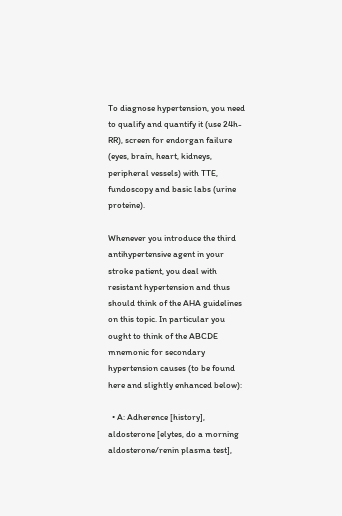To diagnose hypertension, you need to qualify and quantify it (use 24h-RR), screen for endorgan failure (eyes, brain, heart, kidneys, peripheral vessels) with TTE, fundoscopy and basic labs (urine proteine).

Whenever you introduce the third antihypertensive agent in your stroke patient, you deal with resistant hypertension and thus should think of the AHA guidelines on this topic. In particular you ought to think of the ABCDE mnemonic for secondary hypertension causes (to be found here and slightly enhanced below):

  • A: Adherence [history], aldosterone [elytes, do a morning aldosterone/renin plasma test],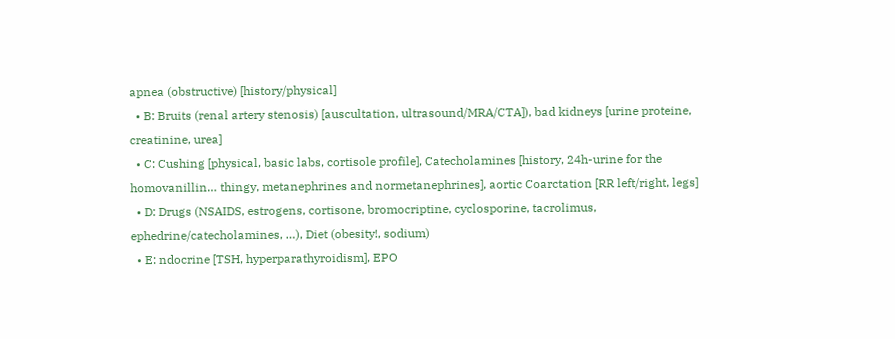apnea (obstructive) [history/physical]
  • B: Bruits (renal artery stenosis) [auscultation, ultrasound/MRA/CTA]), bad kidneys [urine proteine, creatinine, urea]
  • C: Cushing [physical, basic labs, cortisole profile], Catecholamines [history, 24h-urine for the homovanillin… thingy, metanephrines and normetanephrines], aortic Coarctation [RR left/right, legs]
  • D: Drugs (NSAIDS, estrogens, cortisone, bromocriptine, cyclosporine, tacrolimus, ephedrine/catecholamines, …), Diet (obesity!, sodium)
  • E: ndocrine [TSH, hyperparathyroidism], EPO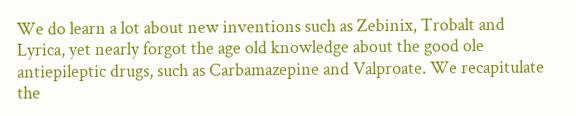We do learn a lot about new inventions such as Zebinix, Trobalt and Lyrica, yet nearly forgot the age old knowledge about the good ole antiepileptic drugs, such as Carbamazepine and Valproate. We recapitulate the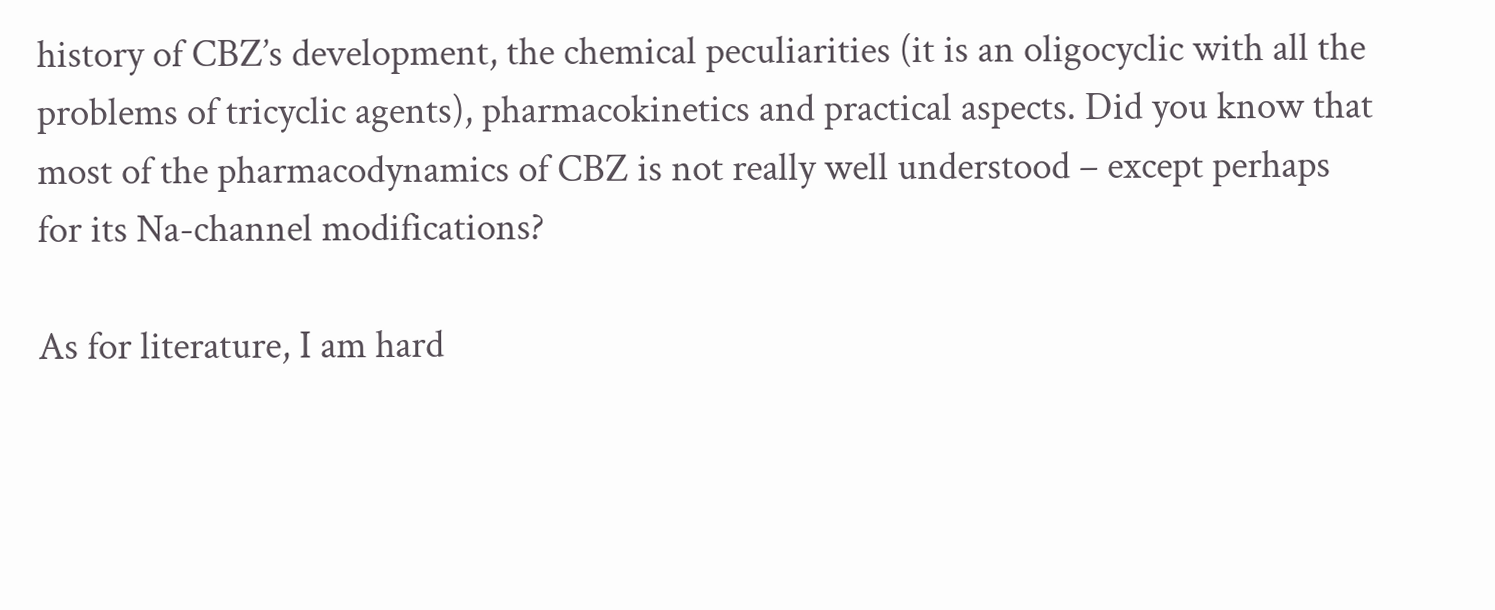history of CBZ’s development, the chemical peculiarities (it is an oligocyclic with all the problems of tricyclic agents), pharmacokinetics and practical aspects. Did you know that most of the pharmacodynamics of CBZ is not really well understood – except perhaps for its Na-channel modifications?

As for literature, I am hard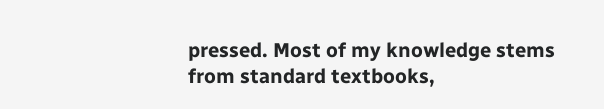pressed. Most of my knowledge stems from standard textbooks,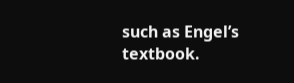such as Engel’s textbook.